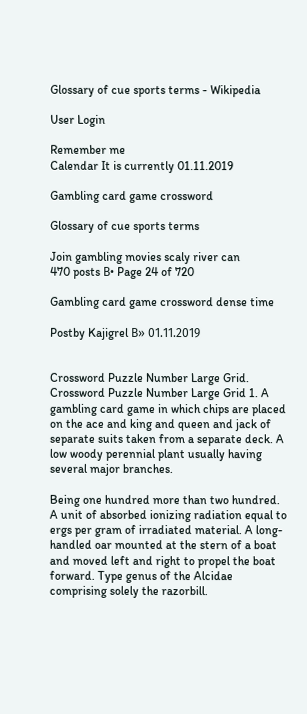Glossary of cue sports terms - Wikipedia

User Login

Remember me
Calendar It is currently 01.11.2019

Gambling card game crossword

Glossary of cue sports terms

Join gambling movies scaly river can
470 posts В• Page 24 of 720

Gambling card game crossword dense time

Postby Kajigrel В» 01.11.2019


Crossword Puzzle Number Large Grid. Crossword Puzzle Number Large Grid 1. A gambling card game in which chips are placed on the ace and king and queen and jack of separate suits taken from a separate deck. A low woody perennial plant usually having several major branches.

Being one hundred more than two hundred. A unit of absorbed ionizing radiation equal to ergs per gram of irradiated material. A long-handled oar mounted at the stern of a boat and moved left and right to propel the boat forward. Type genus of the Alcidae comprising solely the razorbill.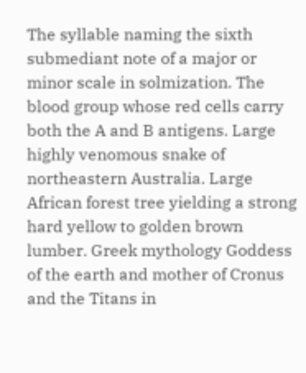The syllable naming the sixth submediant note of a major or minor scale in solmization. The blood group whose red cells carry both the A and B antigens. Large highly venomous snake of northeastern Australia. Large African forest tree yielding a strong hard yellow to golden brown lumber. Greek mythology Goddess of the earth and mother of Cronus and the Titans in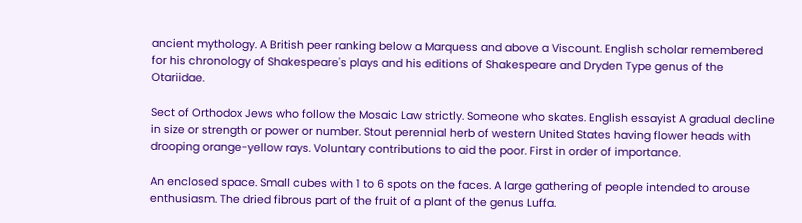ancient mythology. A British peer ranking below a Marquess and above a Viscount. English scholar remembered for his chronology of Shakespeare's plays and his editions of Shakespeare and Dryden Type genus of the Otariidae.

Sect of Orthodox Jews who follow the Mosaic Law strictly. Someone who skates. English essayist A gradual decline in size or strength or power or number. Stout perennial herb of western United States having flower heads with drooping orange-yellow rays. Voluntary contributions to aid the poor. First in order of importance.

An enclosed space. Small cubes with 1 to 6 spots on the faces. A large gathering of people intended to arouse enthusiasm. The dried fibrous part of the fruit of a plant of the genus Luffa.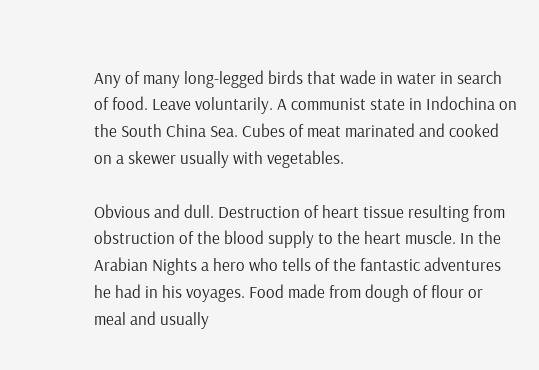Any of many long-legged birds that wade in water in search of food. Leave voluntarily. A communist state in Indochina on the South China Sea. Cubes of meat marinated and cooked on a skewer usually with vegetables.

Obvious and dull. Destruction of heart tissue resulting from obstruction of the blood supply to the heart muscle. In the Arabian Nights a hero who tells of the fantastic adventures he had in his voyages. Food made from dough of flour or meal and usually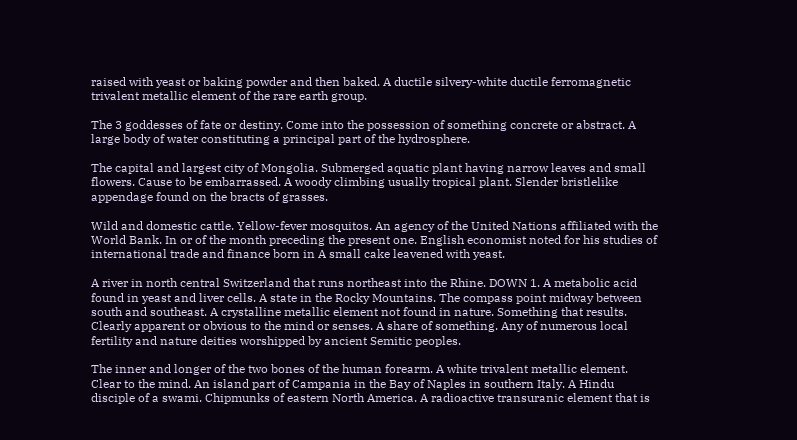raised with yeast or baking powder and then baked. A ductile silvery-white ductile ferromagnetic trivalent metallic element of the rare earth group.

The 3 goddesses of fate or destiny. Come into the possession of something concrete or abstract. A large body of water constituting a principal part of the hydrosphere.

The capital and largest city of Mongolia. Submerged aquatic plant having narrow leaves and small flowers. Cause to be embarrassed. A woody climbing usually tropical plant. Slender bristlelike appendage found on the bracts of grasses.

Wild and domestic cattle. Yellow-fever mosquitos. An agency of the United Nations affiliated with the World Bank. In or of the month preceding the present one. English economist noted for his studies of international trade and finance born in A small cake leavened with yeast.

A river in north central Switzerland that runs northeast into the Rhine. DOWN 1. A metabolic acid found in yeast and liver cells. A state in the Rocky Mountains. The compass point midway between south and southeast. A crystalline metallic element not found in nature. Something that results. Clearly apparent or obvious to the mind or senses. A share of something. Any of numerous local fertility and nature deities worshipped by ancient Semitic peoples.

The inner and longer of the two bones of the human forearm. A white trivalent metallic element. Clear to the mind. An island part of Campania in the Bay of Naples in southern Italy. A Hindu disciple of a swami. Chipmunks of eastern North America. A radioactive transuranic element that is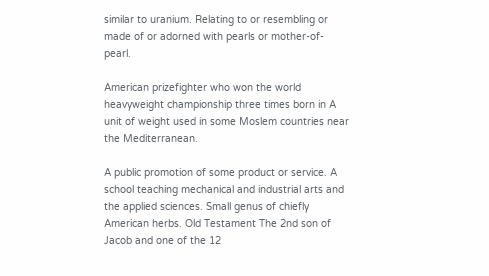similar to uranium. Relating to or resembling or made of or adorned with pearls or mother-of-pearl.

American prizefighter who won the world heavyweight championship three times born in A unit of weight used in some Moslem countries near the Mediterranean.

A public promotion of some product or service. A school teaching mechanical and industrial arts and the applied sciences. Small genus of chiefly American herbs. Old Testament The 2nd son of Jacob and one of the 12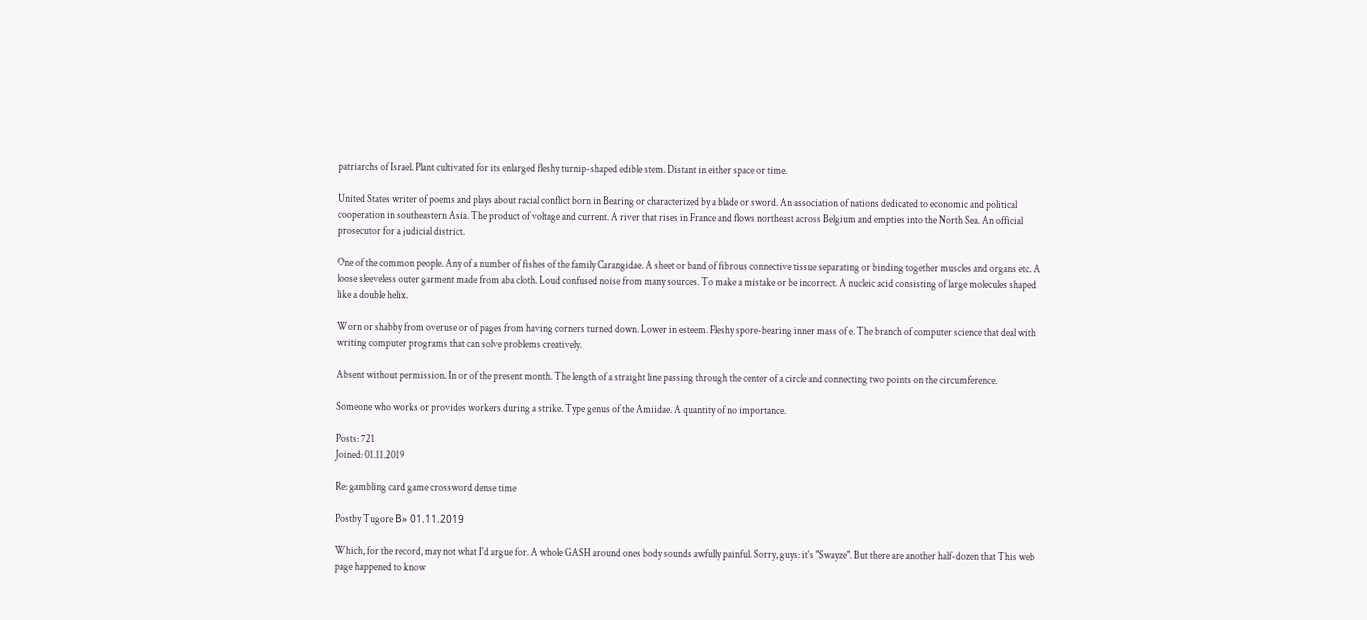patriarchs of Israel. Plant cultivated for its enlarged fleshy turnip-shaped edible stem. Distant in either space or time.

United States writer of poems and plays about racial conflict born in Bearing or characterized by a blade or sword. An association of nations dedicated to economic and political cooperation in southeastern Asia. The product of voltage and current. A river that rises in France and flows northeast across Belgium and empties into the North Sea. An official prosecutor for a judicial district.

One of the common people. Any of a number of fishes of the family Carangidae. A sheet or band of fibrous connective tissue separating or binding together muscles and organs etc. A loose sleeveless outer garment made from aba cloth. Loud confused noise from many sources. To make a mistake or be incorrect. A nucleic acid consisting of large molecules shaped like a double helix.

Worn or shabby from overuse or of pages from having corners turned down. Lower in esteem. Fleshy spore-bearing inner mass of e. The branch of computer science that deal with writing computer programs that can solve problems creatively.

Absent without permission. In or of the present month. The length of a straight line passing through the center of a circle and connecting two points on the circumference.

Someone who works or provides workers during a strike. Type genus of the Amiidae. A quantity of no importance.

Posts: 721
Joined: 01.11.2019

Re: gambling card game crossword dense time

Postby Tugore В» 01.11.2019

Which, for the record, may not what I'd argue for. A whole GASH around ones body sounds awfully painful. Sorry, guys: it's "Swayze". But there are another half-dozen that This web page happened to know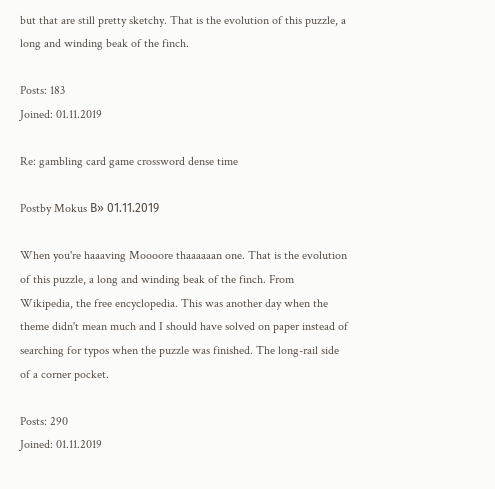but that are still pretty sketchy. That is the evolution of this puzzle, a long and winding beak of the finch.

Posts: 183
Joined: 01.11.2019

Re: gambling card game crossword dense time

Postby Mokus В» 01.11.2019

When you're haaaving Moooore thaaaaaan one. That is the evolution of this puzzle, a long and winding beak of the finch. From Wikipedia, the free encyclopedia. This was another day when the theme didn't mean much and I should have solved on paper instead of searching for typos when the puzzle was finished. The long-rail side of a corner pocket.

Posts: 290
Joined: 01.11.2019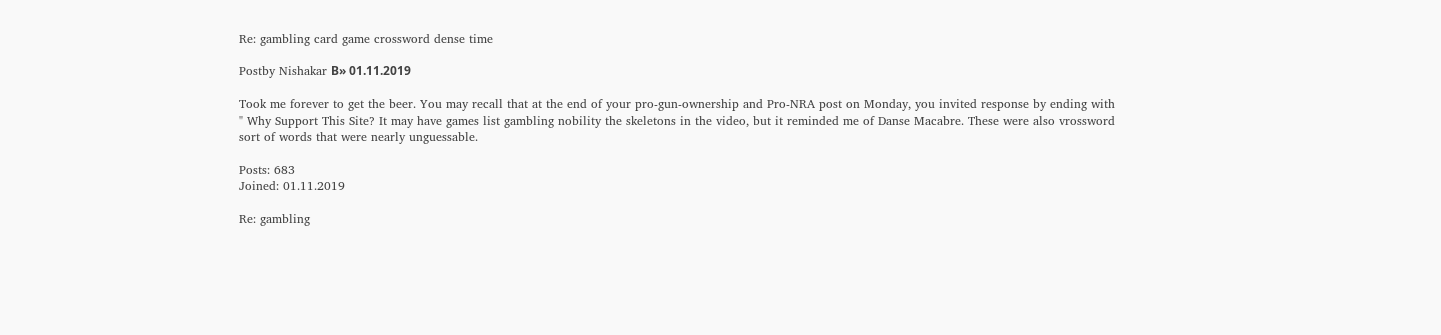Re: gambling card game crossword dense time

Postby Nishakar В» 01.11.2019

Took me forever to get the beer. You may recall that at the end of your pro-gun-ownership and Pro-NRA post on Monday, you invited response by ending with " Why Support This Site? It may have games list gambling nobility the skeletons in the video, but it reminded me of Danse Macabre. These were also vrossword sort of words that were nearly unguessable.

Posts: 683
Joined: 01.11.2019

Re: gambling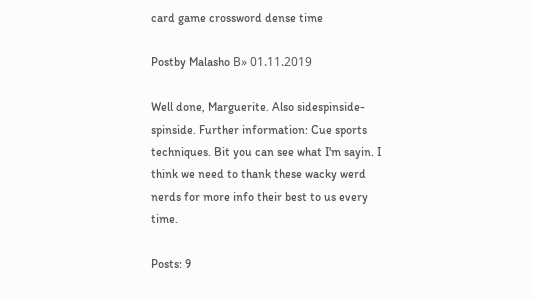card game crossword dense time

Postby Malasho В» 01.11.2019

Well done, Marguerite. Also sidespinside-spinside. Further information: Cue sports techniques. Bit you can see what I'm sayin. I think we need to thank these wacky werd nerds for more info their best to us every time.

Posts: 9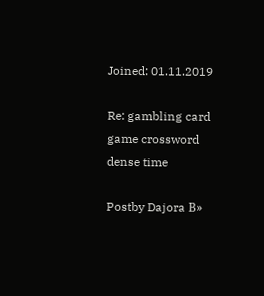Joined: 01.11.2019

Re: gambling card game crossword dense time

Postby Dajora В»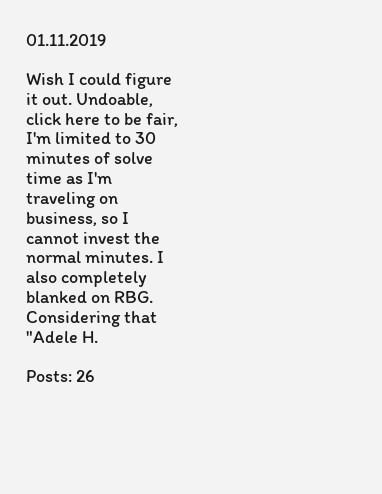01.11.2019

Wish I could figure it out. Undoable, click here to be fair, I'm limited to 30 minutes of solve time as I'm traveling on business, so I cannot invest the normal minutes. I also completely blanked on RBG. Considering that "Adele H.

Posts: 26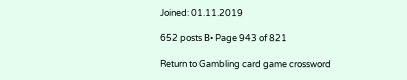Joined: 01.11.2019

652 posts В• Page 943 of 821

Return to Gambling card game crossword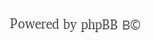Powered by phpBB В©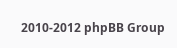2010-2012 phpBB Group